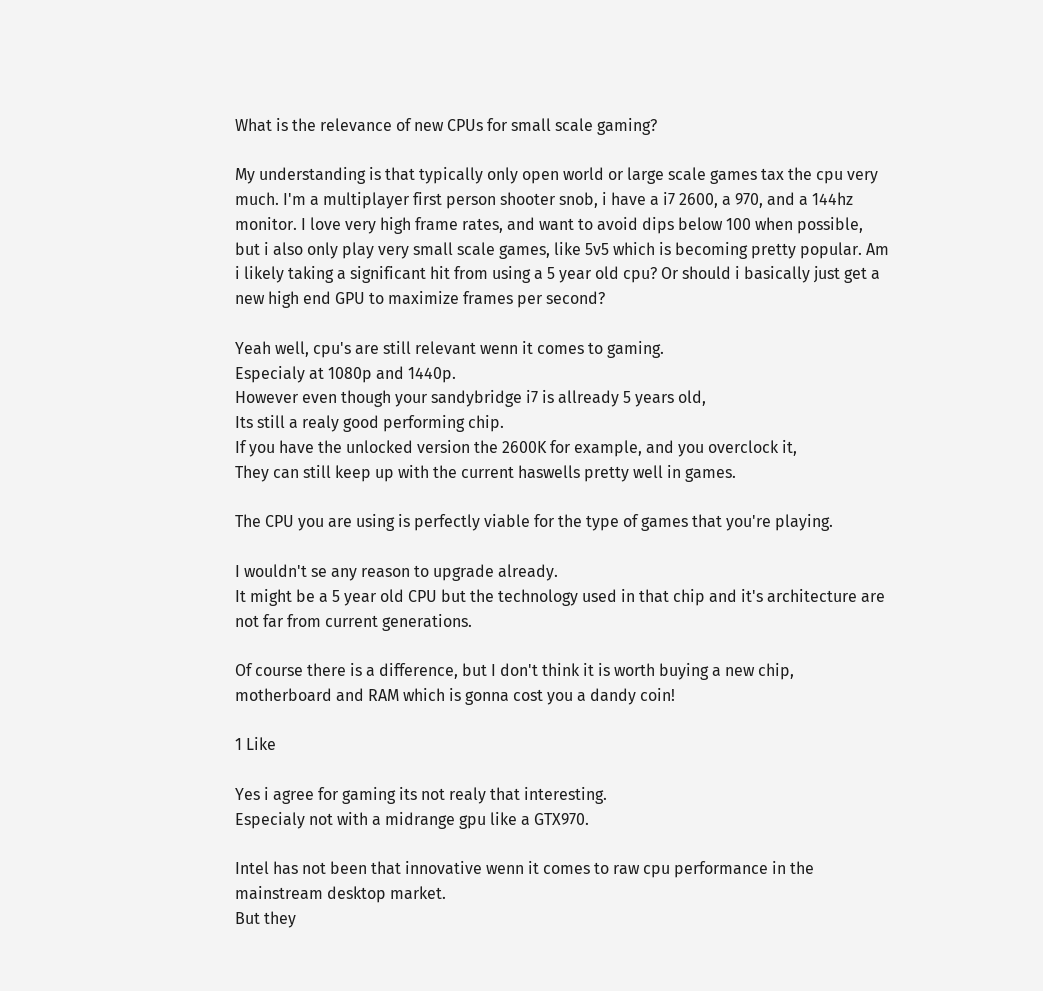What is the relevance of new CPUs for small scale gaming?

My understanding is that typically only open world or large scale games tax the cpu very much. I'm a multiplayer first person shooter snob, i have a i7 2600, a 970, and a 144hz monitor. I love very high frame rates, and want to avoid dips below 100 when possible, but i also only play very small scale games, like 5v5 which is becoming pretty popular. Am i likely taking a significant hit from using a 5 year old cpu? Or should i basically just get a new high end GPU to maximize frames per second?

Yeah well, cpu's are still relevant wenn it comes to gaming.
Especialy at 1080p and 1440p.
However even though your sandybridge i7 is allready 5 years old,
Its still a realy good performing chip.
If you have the unlocked version the 2600K for example, and you overclock it,
They can still keep up with the current haswells pretty well in games.

The CPU you are using is perfectly viable for the type of games that you're playing.

I wouldn't se any reason to upgrade already.
It might be a 5 year old CPU but the technology used in that chip and it's architecture are not far from current generations.

Of course there is a difference, but I don't think it is worth buying a new chip, motherboard and RAM which is gonna cost you a dandy coin!

1 Like

Yes i agree for gaming its not realy that interesting.
Especialy not with a midrange gpu like a GTX970.

Intel has not been that innovative wenn it comes to raw cpu performance in the mainstream desktop market.
But they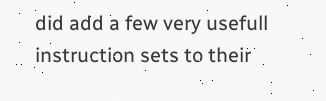did add a few very usefull instruction sets to their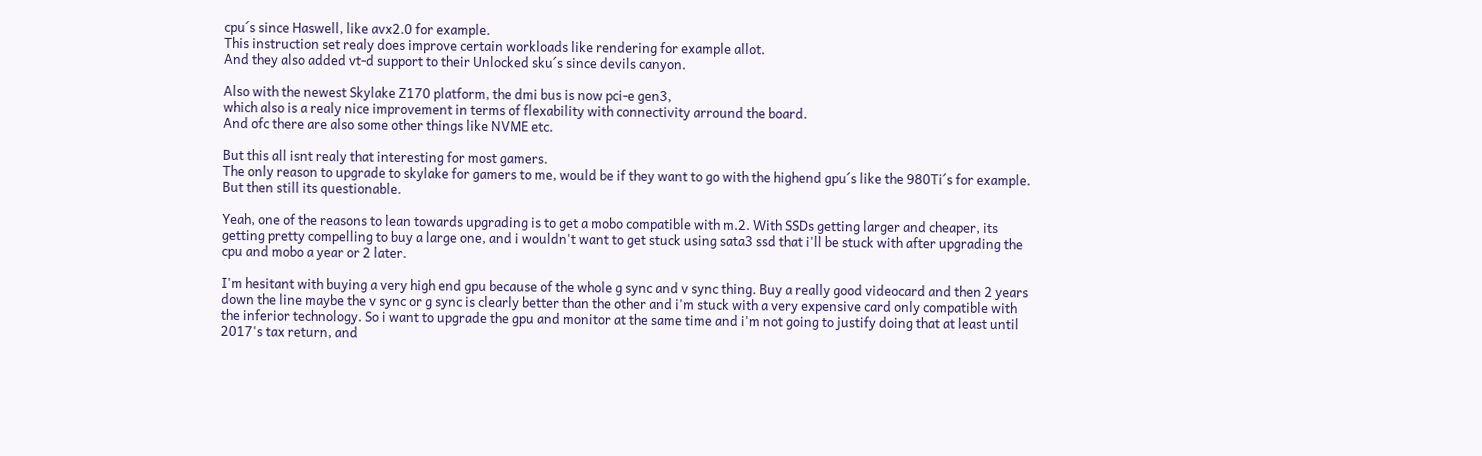cpu´s since Haswell, like avx2.0 for example.
This instruction set realy does improve certain workloads like rendering for example allot.
And they also added vt-d support to their Unlocked sku´s since devils canyon.

Also with the newest Skylake Z170 platform, the dmi bus is now pci-e gen3,
which also is a realy nice improvement in terms of flexability with connectivity arround the board.
And ofc there are also some other things like NVME etc.

But this all isnt realy that interesting for most gamers.
The only reason to upgrade to skylake for gamers to me, would be if they want to go with the highend gpu´s like the 980Ti´s for example.
But then still its questionable.

Yeah, one of the reasons to lean towards upgrading is to get a mobo compatible with m.2. With SSDs getting larger and cheaper, its getting pretty compelling to buy a large one, and i wouldn't want to get stuck using sata3 ssd that i'll be stuck with after upgrading the cpu and mobo a year or 2 later.

I'm hesitant with buying a very high end gpu because of the whole g sync and v sync thing. Buy a really good videocard and then 2 years down the line maybe the v sync or g sync is clearly better than the other and i'm stuck with a very expensive card only compatible with the inferior technology. So i want to upgrade the gpu and monitor at the same time and i'm not going to justify doing that at least until 2017's tax return, and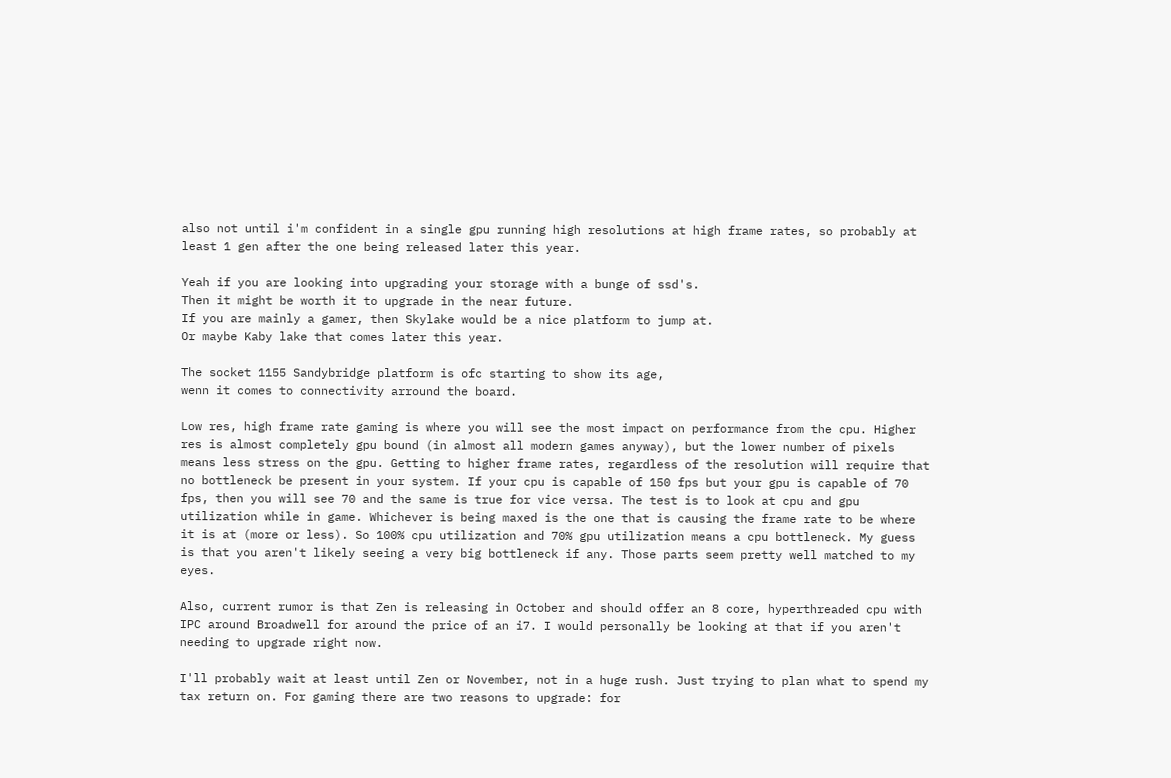also not until i'm confident in a single gpu running high resolutions at high frame rates, so probably at least 1 gen after the one being released later this year.

Yeah if you are looking into upgrading your storage with a bunge of ssd's.
Then it might be worth it to upgrade in the near future.
If you are mainly a gamer, then Skylake would be a nice platform to jump at.
Or maybe Kaby lake that comes later this year.

The socket 1155 Sandybridge platform is ofc starting to show its age,
wenn it comes to connectivity arround the board.

Low res, high frame rate gaming is where you will see the most impact on performance from the cpu. Higher res is almost completely gpu bound (in almost all modern games anyway), but the lower number of pixels means less stress on the gpu. Getting to higher frame rates, regardless of the resolution will require that no bottleneck be present in your system. If your cpu is capable of 150 fps but your gpu is capable of 70 fps, then you will see 70 and the same is true for vice versa. The test is to look at cpu and gpu utilization while in game. Whichever is being maxed is the one that is causing the frame rate to be where it is at (more or less). So 100% cpu utilization and 70% gpu utilization means a cpu bottleneck. My guess is that you aren't likely seeing a very big bottleneck if any. Those parts seem pretty well matched to my eyes.

Also, current rumor is that Zen is releasing in October and should offer an 8 core, hyperthreaded cpu with IPC around Broadwell for around the price of an i7. I would personally be looking at that if you aren't needing to upgrade right now.

I'll probably wait at least until Zen or November, not in a huge rush. Just trying to plan what to spend my tax return on. For gaming there are two reasons to upgrade: for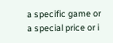a specific game or a special price or i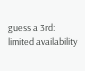guess a 3rd: limited availability